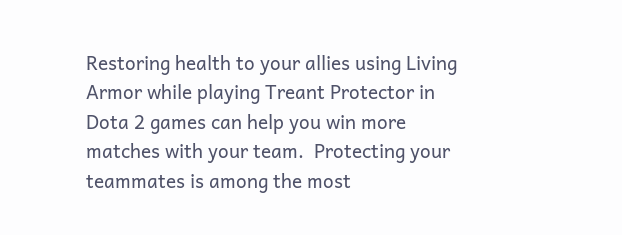Restoring health to your allies using Living Armor while playing Treant Protector in Dota 2 games can help you win more matches with your team.  Protecting your teammates is among the most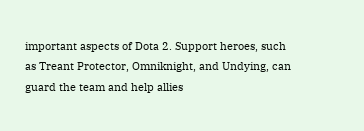important aspects of Dota 2. Support heroes, such as Treant Protector, Omniknight, and Undying, can guard the team and help allies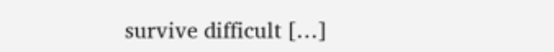survive difficult […]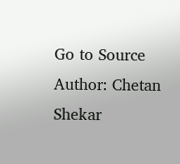Go to Source
Author: Chetan Shekar